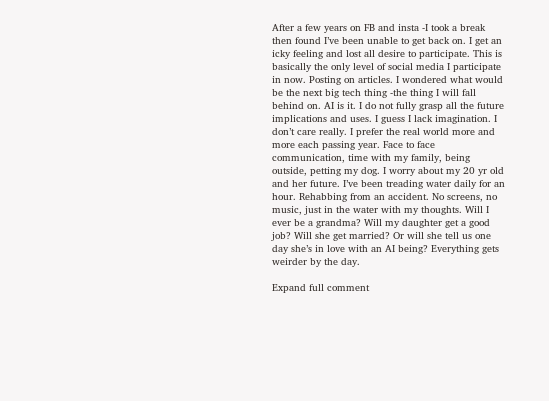After a few years on FB and insta -I took a break then found I’ve been unable to get back on. I get an icky feeling and lost all desire to participate. This is basically the only level of social media I participate in now. Posting on articles. I wondered what would be the next big tech thing -the thing I will fall behind on. AI is it. I do not fully grasp all the future implications and uses. I guess I lack imagination. I don’t care really. I prefer the real world more and more each passing year. Face to face communication, time with my family, being outside, petting my dog. I worry about my 20 yr old and her future. I’ve been treading water daily for an hour. Rehabbing from an accident. No screens, no music, just in the water with my thoughts. Will I ever be a grandma? Will my daughter get a good job? Will she get married? Or will she tell us one day she’s in love with an AI being? Everything gets weirder by the day.

Expand full comment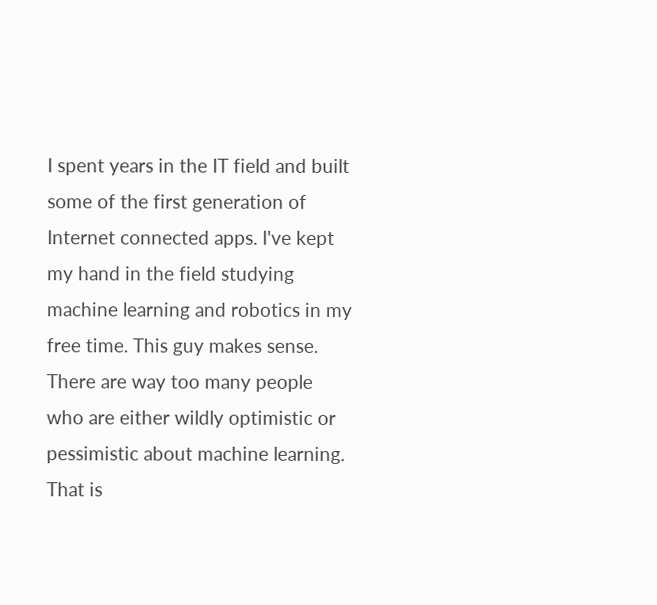I spent years in the IT field and built some of the first generation of Internet connected apps. I've kept my hand in the field studying machine learning and robotics in my free time. This guy makes sense. There are way too many people who are either wildly optimistic or pessimistic about machine learning. That is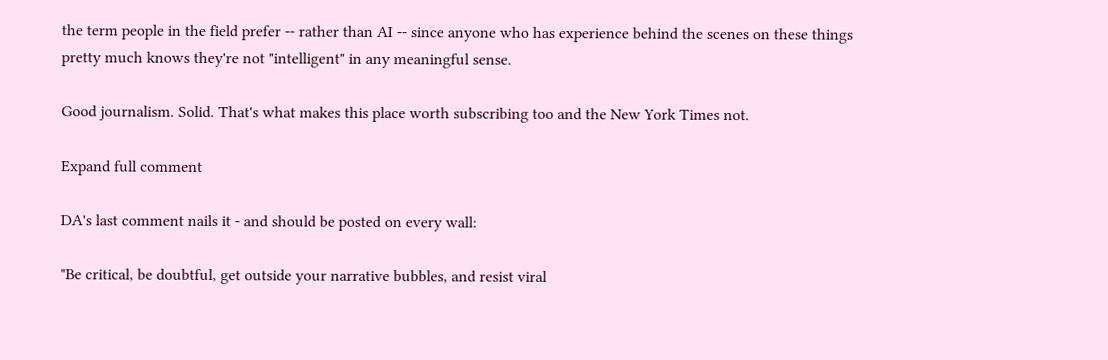the term people in the field prefer -- rather than AI -- since anyone who has experience behind the scenes on these things pretty much knows they're not "intelligent" in any meaningful sense.

Good journalism. Solid. That's what makes this place worth subscribing too and the New York Times not.

Expand full comment

DA's last comment nails it - and should be posted on every wall:

"Be critical, be doubtful, get outside your narrative bubbles, and resist viral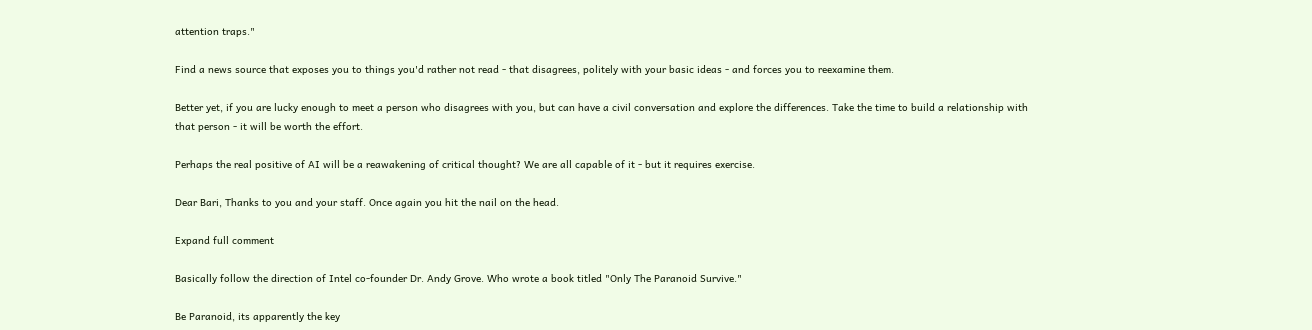attention traps."

Find a news source that exposes you to things you'd rather not read - that disagrees, politely with your basic ideas - and forces you to reexamine them.

Better yet, if you are lucky enough to meet a person who disagrees with you, but can have a civil conversation and explore the differences. Take the time to build a relationship with that person - it will be worth the effort.

Perhaps the real positive of AI will be a reawakening of critical thought? We are all capable of it - but it requires exercise.

Dear Bari, Thanks to you and your staff. Once again you hit the nail on the head.

Expand full comment

Basically follow the direction of Intel co-founder Dr. Andy Grove. Who wrote a book titled "Only The Paranoid Survive."

Be Paranoid, its apparently the key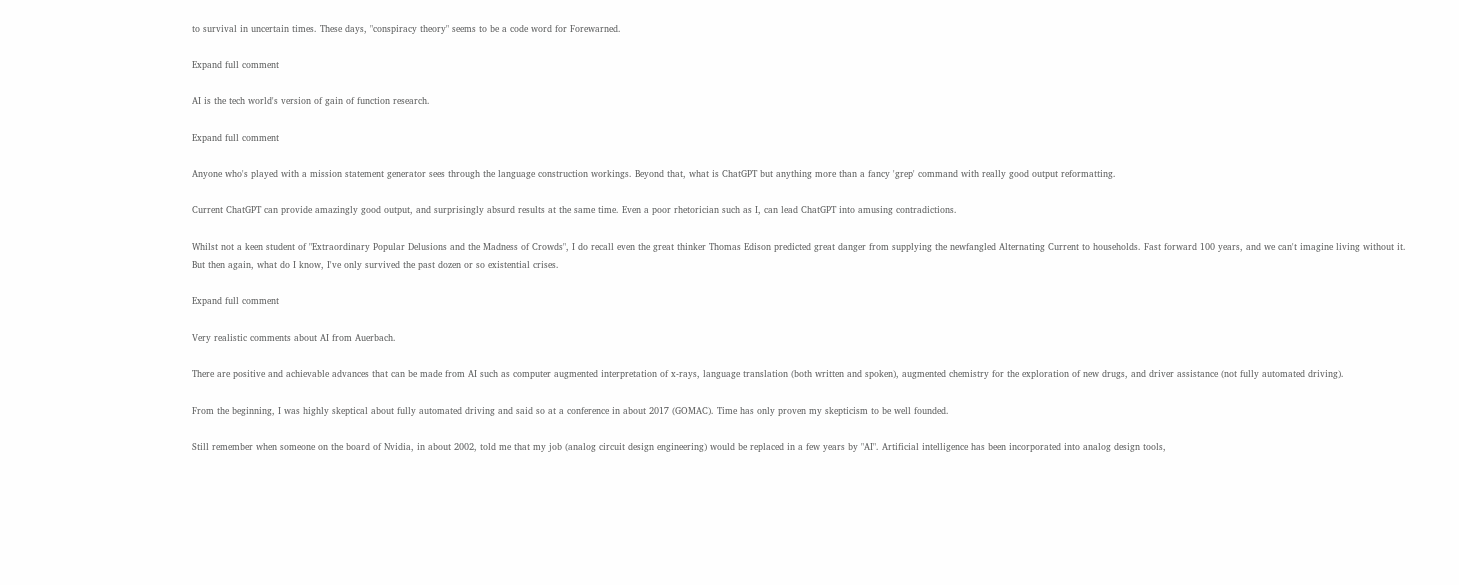to survival in uncertain times. These days, "conspiracy theory" seems to be a code word for Forewarned.

Expand full comment

AI is the tech world's version of gain of function research.

Expand full comment

Anyone who's played with a mission statement generator sees through the language construction workings. Beyond that, what is ChatGPT but anything more than a fancy 'grep' command with really good output reformatting.

Current ChatGPT can provide amazingly good output, and surprisingly absurd results at the same time. Even a poor rhetorician such as I, can lead ChatGPT into amusing contradictions.

Whilst not a keen student of "Extraordinary Popular Delusions and the Madness of Crowds", I do recall even the great thinker Thomas Edison predicted great danger from supplying the newfangled Alternating Current to households. Fast forward 100 years, and we can't imagine living without it. But then again, what do I know, I've only survived the past dozen or so existential crises.

Expand full comment

Very realistic comments about AI from Auerbach.

There are positive and achievable advances that can be made from AI such as computer augmented interpretation of x-rays, language translation (both written and spoken), augmented chemistry for the exploration of new drugs, and driver assistance (not fully automated driving).

From the beginning, I was highly skeptical about fully automated driving and said so at a conference in about 2017 (GOMAC). Time has only proven my skepticism to be well founded.

Still remember when someone on the board of Nvidia, in about 2002, told me that my job (analog circuit design engineering) would be replaced in a few years by "AI". Artificial intelligence has been incorporated into analog design tools,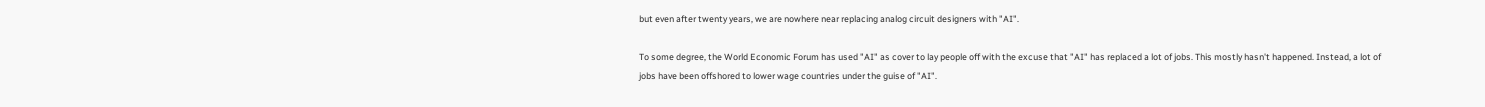but even after twenty years, we are nowhere near replacing analog circuit designers with "AI".

To some degree, the World Economic Forum has used "AI" as cover to lay people off with the excuse that "AI" has replaced a lot of jobs. This mostly hasn't happened. Instead, a lot of jobs have been offshored to lower wage countries under the guise of "AI".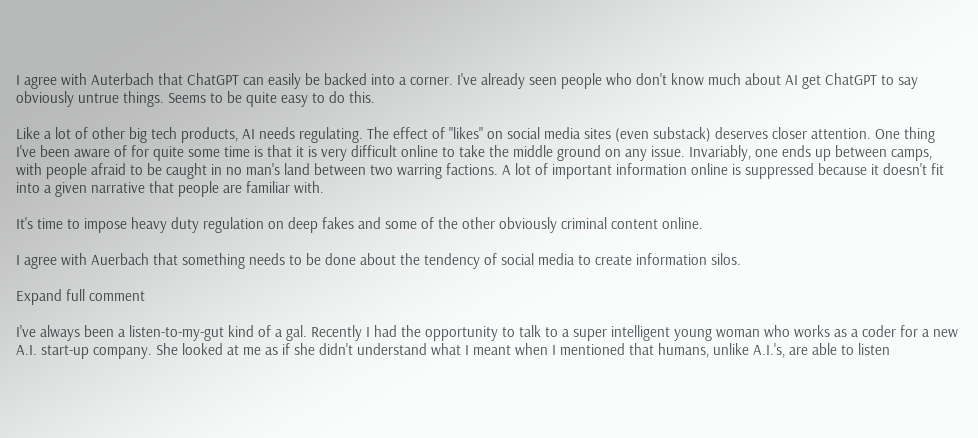I agree with Auterbach that ChatGPT can easily be backed into a corner. I've already seen people who don't know much about AI get ChatGPT to say obviously untrue things. Seems to be quite easy to do this.

Like a lot of other big tech products, AI needs regulating. The effect of "likes" on social media sites (even substack) deserves closer attention. One thing I've been aware of for quite some time is that it is very difficult online to take the middle ground on any issue. Invariably, one ends up between camps, with people afraid to be caught in no man's land between two warring factions. A lot of important information online is suppressed because it doesn't fit into a given narrative that people are familiar with.

It's time to impose heavy duty regulation on deep fakes and some of the other obviously criminal content online.

I agree with Auerbach that something needs to be done about the tendency of social media to create information silos.

Expand full comment

I've always been a listen-to-my-gut kind of a gal. Recently I had the opportunity to talk to a super intelligent young woman who works as a coder for a new A.I. start-up company. She looked at me as if she didn't understand what I meant when I mentioned that humans, unlike A.I.'s, are able to listen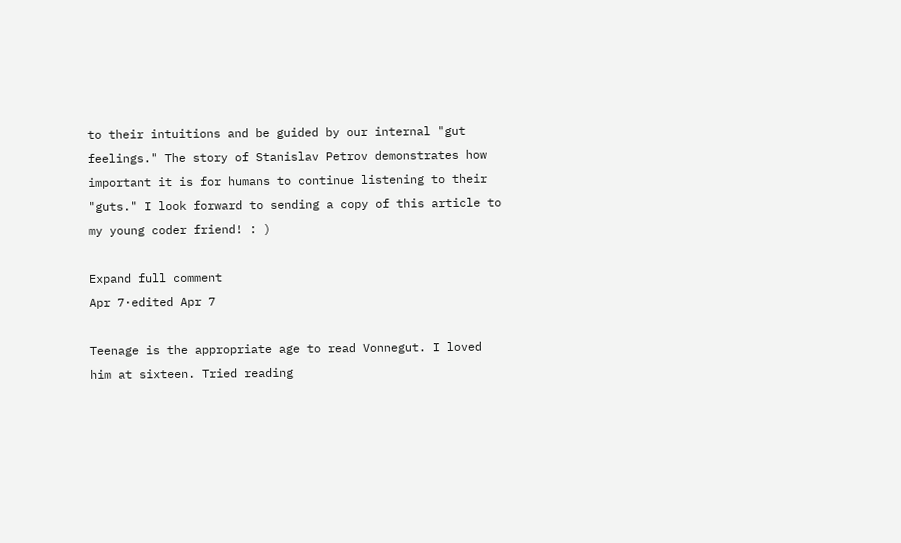to their intuitions and be guided by our internal "gut feelings." The story of Stanislav Petrov demonstrates how important it is for humans to continue listening to their "guts." I look forward to sending a copy of this article to my young coder friend! : )

Expand full comment
Apr 7·edited Apr 7

Teenage is the appropriate age to read Vonnegut. I loved him at sixteen. Tried reading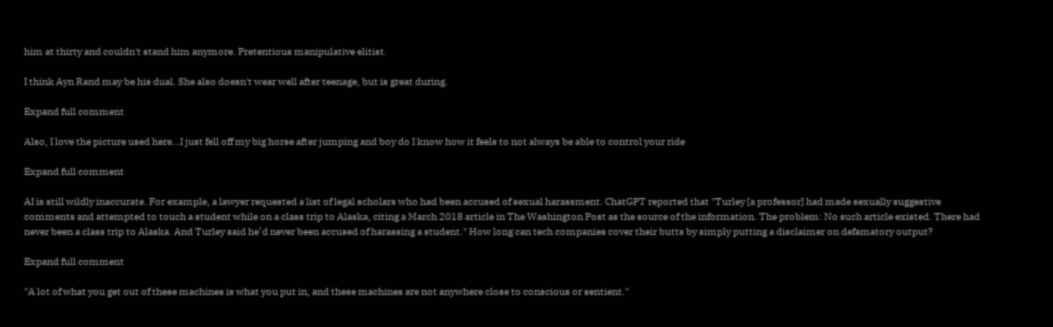him at thirty and couldn't stand him anymore. Pretentious manipulative elitist.

I think Ayn Rand may be his dual. She also doesn't wear well after teenage, but is great during.

Expand full comment

Also, I love the picture used here…I just fell off my big horse after jumping and boy do I know how it feels to not always be able to control your ride

Expand full comment

AI is still wildly inaccurate. For example, a lawyer requested a list of legal scholars who had been accused of sexual harassment. ChatGPT reported that "Turley [a professor] had made sexually suggestive comments and attempted to touch a student while on a class trip to Alaska, citing a March 2018 article in The Washington Post as the source of the information. The problem: No such article existed. There had never been a class trip to Alaska. And Turley said he’d never been accused of harassing a student." How long can tech companies cover their butts by simply putting a disclaimer on defamatory output?

Expand full comment

"A lot of what you get out of these machines is what you put in, and these machines are not anywhere close to conscious or sentient."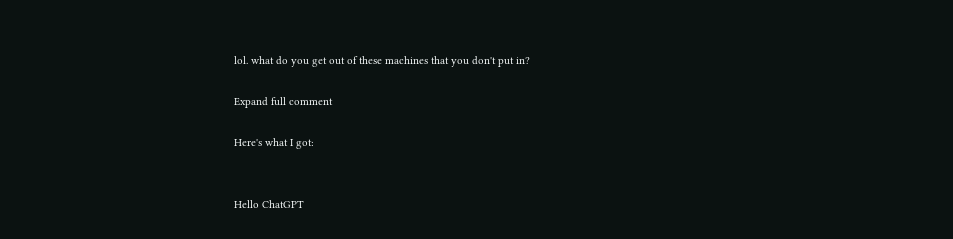lol. what do you get out of these machines that you don't put in?

Expand full comment

Here's what I got:


Hello ChatGPT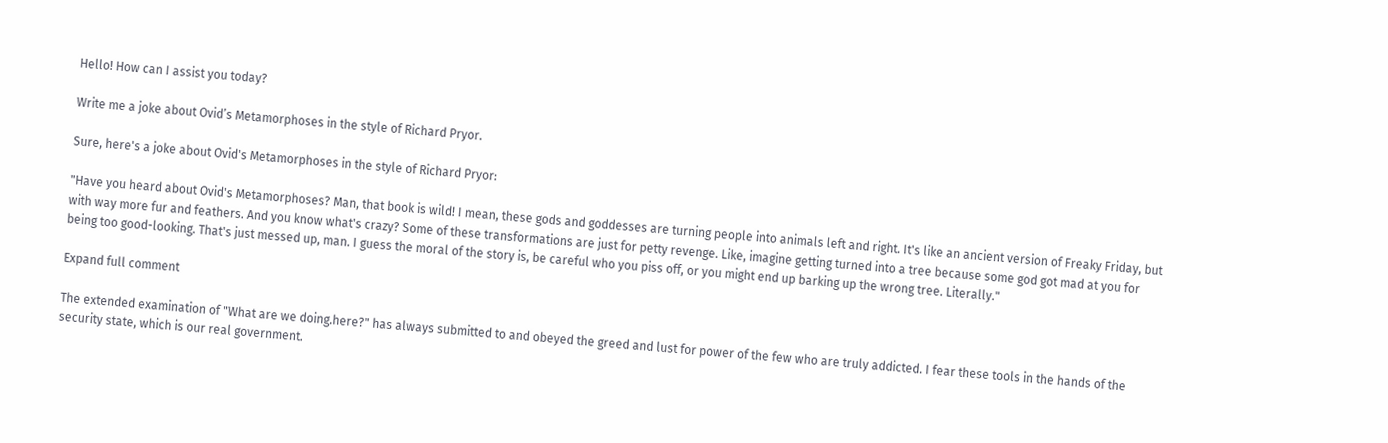Hello! How can I assist you today?

Write me a joke about Ovid’s Metamorphoses in the style of Richard Pryor.

Sure, here's a joke about Ovid's Metamorphoses in the style of Richard Pryor:

"Have you heard about Ovid's Metamorphoses? Man, that book is wild! I mean, these gods and goddesses are turning people into animals left and right. It's like an ancient version of Freaky Friday, but with way more fur and feathers. And you know what's crazy? Some of these transformations are just for petty revenge. Like, imagine getting turned into a tree because some god got mad at you for being too good-looking. That's just messed up, man. I guess the moral of the story is, be careful who you piss off, or you might end up barking up the wrong tree. Literally."

Expand full comment

The extended examination of "What are we doing.here?" has always submitted to and obeyed the greed and lust for power of the few who are truly addicted. I fear these tools in the hands of the security state, which is our real government.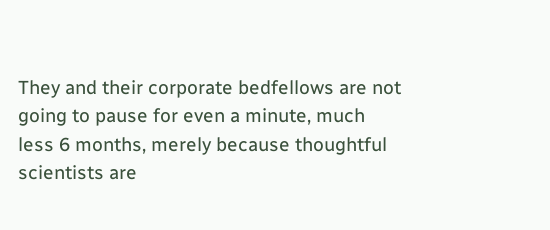They and their corporate bedfellows are not going to pause for even a minute, much less 6 months, merely because thoughtful scientists are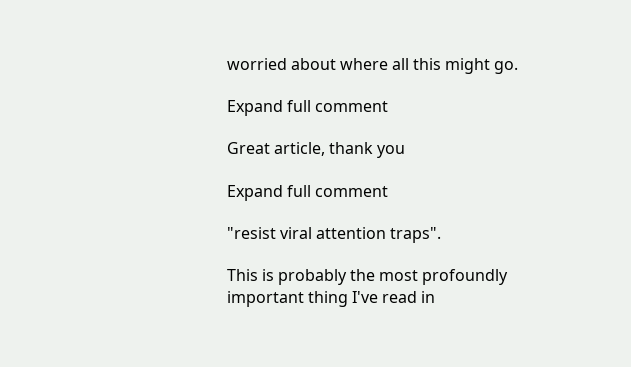worried about where all this might go.

Expand full comment

Great article, thank you

Expand full comment

"resist viral attention traps".

This is probably the most profoundly important thing I've read in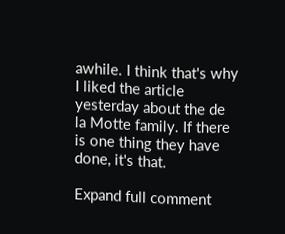awhile. I think that's why I liked the article yesterday about the de la Motte family. If there is one thing they have done, it's that.

Expand full comment